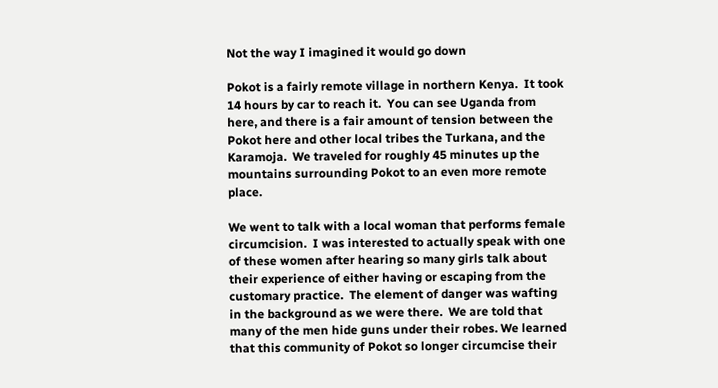Not the way I imagined it would go down

Pokot is a fairly remote village in northern Kenya.  It took 14 hours by car to reach it.  You can see Uganda from here, and there is a fair amount of tension between the Pokot here and other local tribes the Turkana, and the Karamoja.  We traveled for roughly 45 minutes up the mountains surrounding Pokot to an even more remote place.

We went to talk with a local woman that performs female circumcision.  I was interested to actually speak with one of these women after hearing so many girls talk about their experience of either having or escaping from the customary practice.  The element of danger was wafting in the background as we were there.  We are told that many of the men hide guns under their robes. We learned that this community of Pokot so longer circumcise their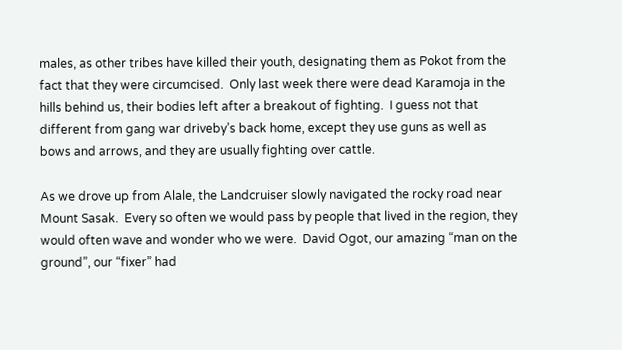males, as other tribes have killed their youth, designating them as Pokot from the fact that they were circumcised.  Only last week there were dead Karamoja in the hills behind us, their bodies left after a breakout of fighting.  I guess not that different from gang war driveby’s back home, except they use guns as well as bows and arrows, and they are usually fighting over cattle.

As we drove up from Alale, the Landcruiser slowly navigated the rocky road near Mount Sasak.  Every so often we would pass by people that lived in the region, they would often wave and wonder who we were.  David Ogot, our amazing “man on the ground”, our “fixer” had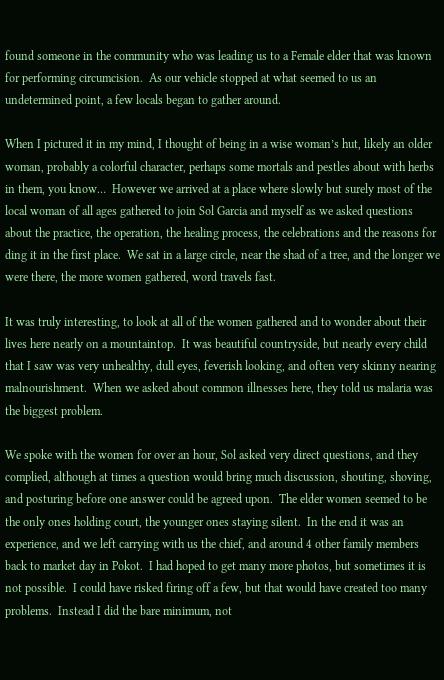found someone in the community who was leading us to a Female elder that was known for performing circumcision.  As our vehicle stopped at what seemed to us an undetermined point, a few locals began to gather around.

When I pictured it in my mind, I thought of being in a wise woman’s hut, likely an older woman, probably a colorful character, perhaps some mortals and pestles about with herbs in them, you know…  However we arrived at a place where slowly but surely most of the local woman of all ages gathered to join Sol Garcia and myself as we asked questions about the practice, the operation, the healing process, the celebrations and the reasons for ding it in the first place.  We sat in a large circle, near the shad of a tree, and the longer we were there, the more women gathered, word travels fast.

It was truly interesting, to look at all of the women gathered and to wonder about their lives here nearly on a mountaintop.  It was beautiful countryside, but nearly every child that I saw was very unhealthy, dull eyes, feverish looking, and often very skinny nearing malnourishment.  When we asked about common illnesses here, they told us malaria was the biggest problem.

We spoke with the women for over an hour, Sol asked very direct questions, and they complied, although at times a question would bring much discussion, shouting, shoving, and posturing before one answer could be agreed upon.  The elder women seemed to be the only ones holding court, the younger ones staying silent.  In the end it was an experience, and we left carrying with us the chief, and around 4 other family members back to market day in Pokot.  I had hoped to get many more photos, but sometimes it is not possible.  I could have risked firing off a few, but that would have created too many problems.  Instead I did the bare minimum, not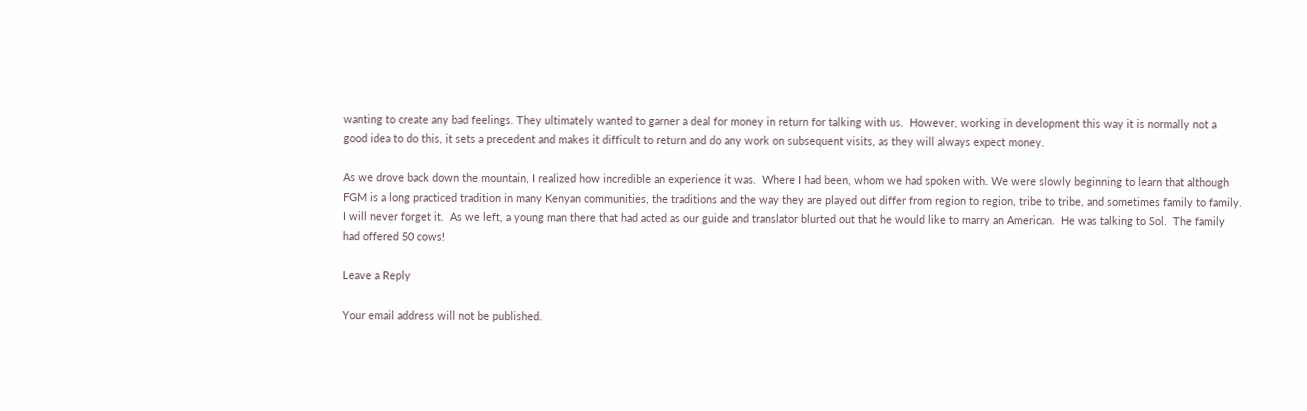wanting to create any bad feelings. They ultimately wanted to garner a deal for money in return for talking with us.  However, working in development this way it is normally not a good idea to do this, it sets a precedent and makes it difficult to return and do any work on subsequent visits, as they will always expect money.

As we drove back down the mountain, I realized how incredible an experience it was.  Where I had been, whom we had spoken with. We were slowly beginning to learn that although FGM is a long practiced tradition in many Kenyan communities, the traditions and the way they are played out differ from region to region, tribe to tribe, and sometimes family to family.   I will never forget it.  As we left, a young man there that had acted as our guide and translator blurted out that he would like to marry an American.  He was talking to Sol.  The family had offered 50 cows!

Leave a Reply

Your email address will not be published.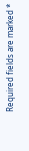Required fields are marked *